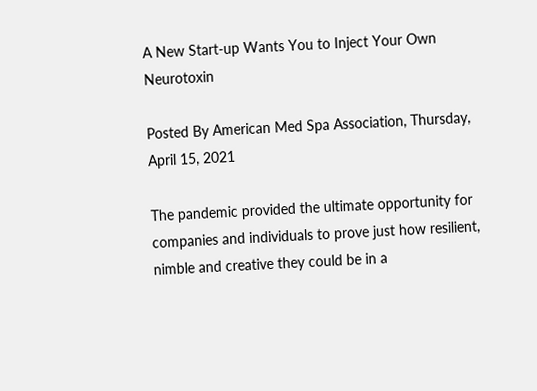A New Start-up Wants You to Inject Your Own Neurotoxin

Posted By American Med Spa Association, Thursday, April 15, 2021

The pandemic provided the ultimate opportunity for companies and individuals to prove just how resilient, nimble and creative they could be in a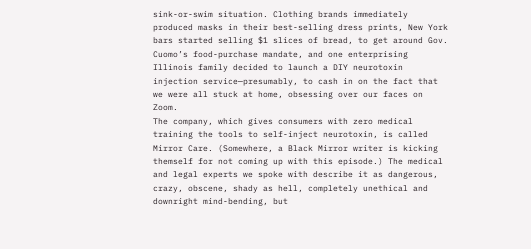sink-or-swim situation. Clothing brands immediately produced masks in their best-selling dress prints, New York bars started selling $1 slices of bread, to get around Gov. Cuomo’s food-purchase mandate, and one enterprising Illinois family decided to launch a DIY neurotoxin injection service—presumably, to cash in on the fact that we were all stuck at home, obsessing over our faces on Zoom.
The company, which gives consumers with zero medical training the tools to self-inject neurotoxin, is called Mirror Care. (Somewhere, a Black Mirror writer is kicking themself for not coming up with this episode.) The medical and legal experts we spoke with describe it as dangerous, crazy, obscene, shady as hell, completely unethical and downright mind-bending, but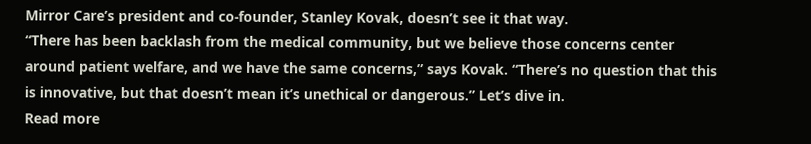Mirror Care’s president and co-founder, Stanley Kovak, doesn’t see it that way.
“There has been backlash from the medical community, but we believe those concerns center around patient welfare, and we have the same concerns,” says Kovak. “There’s no question that this is innovative, but that doesn’t mean it’s unethical or dangerous.” Let’s dive in.
Read more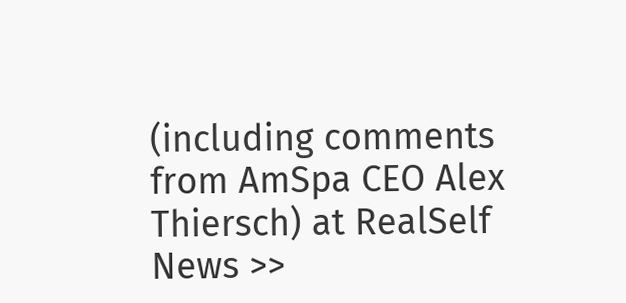(including comments from AmSpa CEO Alex Thiersch) at RealSelf News >>